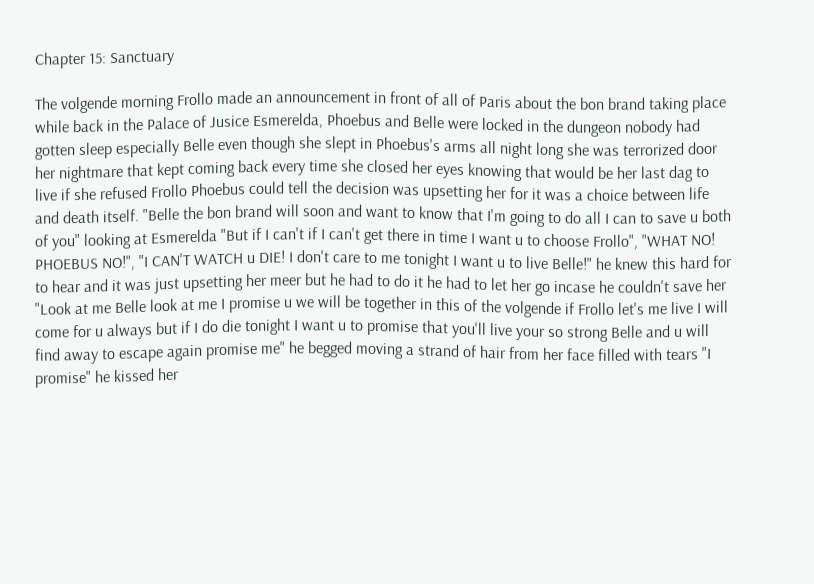Chapter 15: Sanctuary

The volgende morning Frollo made an announcement in front of all of Paris about the bon brand taking place while back in the Palace of Jusice Esmerelda, Phoebus and Belle were locked in the dungeon nobody had gotten sleep especially Belle even though she slept in Phoebus's arms all night long she was terrorized door her nightmare that kept coming back every time she closed her eyes knowing that would be her last dag to live if she refused Frollo Phoebus could tell the decision was upsetting her for it was a choice between life and death itself. "Belle the bon brand will soon and want to know that I'm going to do all I can to save u both of you" looking at Esmerelda "But if I can't if I can't get there in time I want u to choose Frollo", "WHAT NO! PHOEBUS NO!", "I CAN'T WATCH u DIE! I don't care to me tonight I want u to live Belle!" he knew this hard for to hear and it was just upsetting her meer but he had to do it he had to let her go incase he couldn't save her "Look at me Belle look at me I promise u we will be together in this of the volgende if Frollo let's me live I will come for u always but if I do die tonight I want u to promise that you'll live your so strong Belle and u will find away to escape again promise me" he begged moving a strand of hair from her face filled with tears "I promise" he kissed her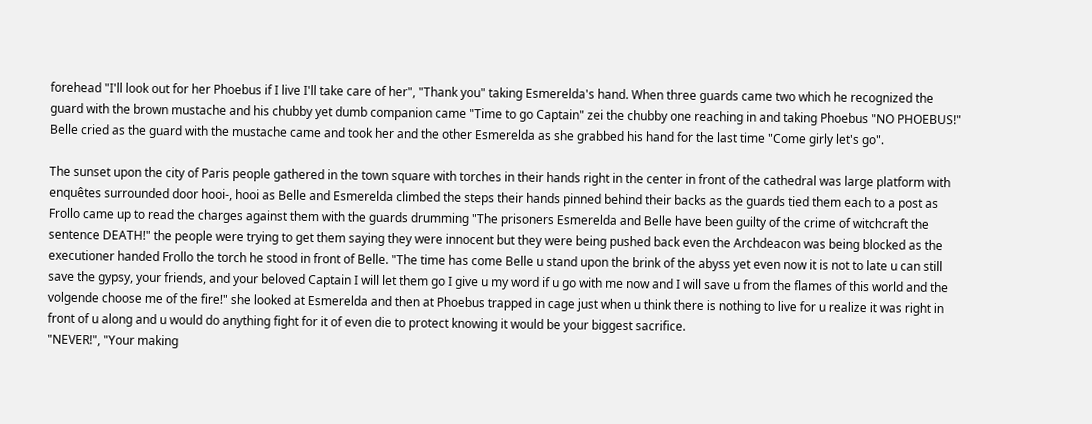forehead "I'll look out for her Phoebus if I live I'll take care of her", "Thank you" taking Esmerelda's hand. When three guards came two which he recognized the guard with the brown mustache and his chubby yet dumb companion came "Time to go Captain" zei the chubby one reaching in and taking Phoebus "NO PHOEBUS!" Belle cried as the guard with the mustache came and took her and the other Esmerelda as she grabbed his hand for the last time "Come girly let's go".

The sunset upon the city of Paris people gathered in the town square with torches in their hands right in the center in front of the cathedral was large platform with enquêtes surrounded door hooi-, hooi as Belle and Esmerelda climbed the steps their hands pinned behind their backs as the guards tied them each to a post as Frollo came up to read the charges against them with the guards drumming "The prisoners Esmerelda and Belle have been guilty of the crime of witchcraft the sentence DEATH!" the people were trying to get them saying they were innocent but they were being pushed back even the Archdeacon was being blocked as the executioner handed Frollo the torch he stood in front of Belle. "The time has come Belle u stand upon the brink of the abyss yet even now it is not to late u can still save the gypsy, your friends, and your beloved Captain I will let them go I give u my word if u go with me now and I will save u from the flames of this world and the volgende choose me of the fire!" she looked at Esmerelda and then at Phoebus trapped in cage just when u think there is nothing to live for u realize it was right in front of u along and u would do anything fight for it of even die to protect knowing it would be your biggest sacrifice.
"NEVER!", "Your making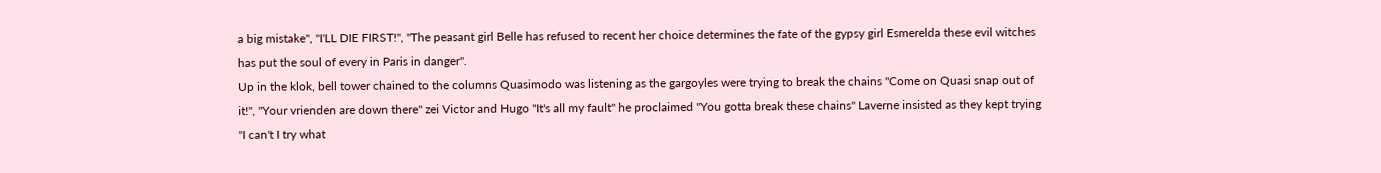a big mistake", "I'LL DIE FIRST!", "The peasant girl Belle has refused to recent her choice determines the fate of the gypsy girl Esmerelda these evil witches has put the soul of every in Paris in danger".
Up in the klok, bell tower chained to the columns Quasimodo was listening as the gargoyles were trying to break the chains "Come on Quasi snap out of it!", "Your vrienden are down there" zei Victor and Hugo "It's all my fault" he proclaimed "You gotta break these chains" Laverne insisted as they kept trying "I can't I try what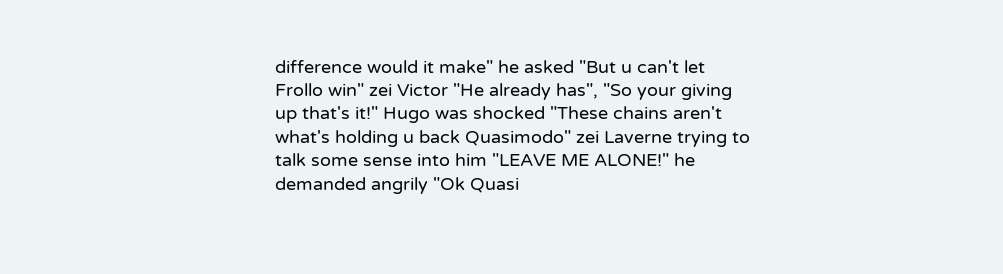difference would it make" he asked "But u can't let Frollo win" zei Victor "He already has", "So your giving up that's it!" Hugo was shocked "These chains aren't what's holding u back Quasimodo" zei Laverne trying to talk some sense into him "LEAVE ME ALONE!" he demanded angrily "Ok Quasi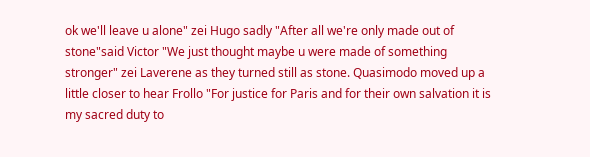ok we'll leave u alone" zei Hugo sadly "After all we're only made out of stone"said Victor "We just thought maybe u were made of something stronger" zei Laverene as they turned still as stone. Quasimodo moved up a little closer to hear Frollo "For justice for Paris and for their own salvation it is my sacred duty to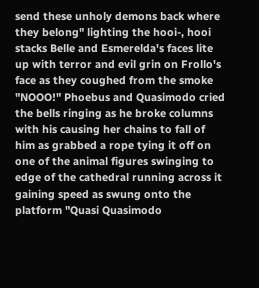send these unholy demons back where they belong" lighting the hooi-, hooi stacks Belle and Esmerelda's faces lite up with terror and evil grin on Frollo's face as they coughed from the smoke "NOOO!" Phoebus and Quasimodo cried the bells ringing as he broke columns with his causing her chains to fall of him as grabbed a rope tying it off on one of the animal figures swinging to edge of the cathedral running across it gaining speed as swung onto the platform "Quasi Quasimodo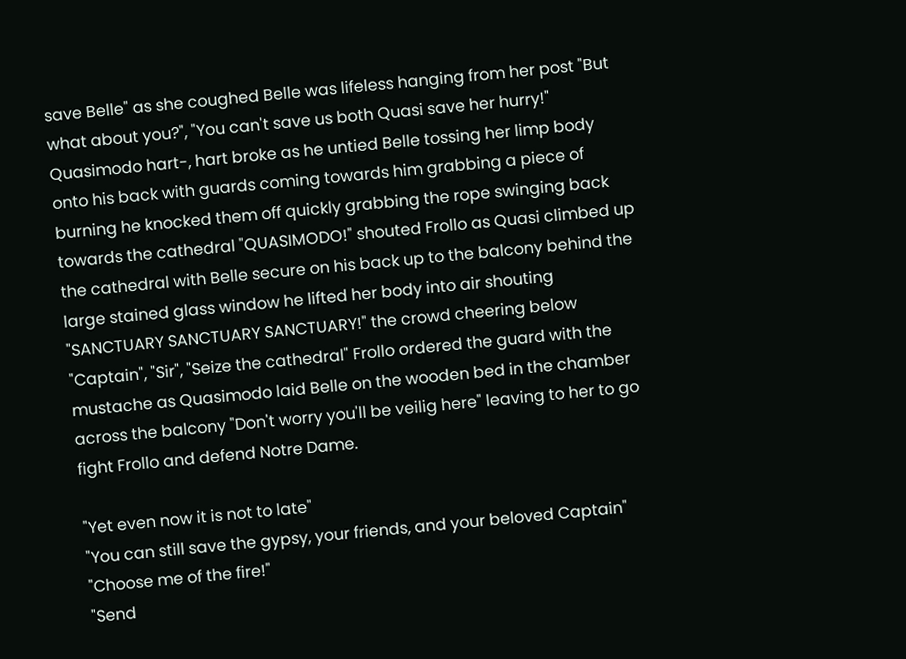save Belle" as she coughed Belle was lifeless hanging from her post "But what about you?", "You can't save us both Quasi save her hurry!" Quasimodo hart-, hart broke as he untied Belle tossing her limp body onto his back with guards coming towards him grabbing a piece of burning he knocked them off quickly grabbing the rope swinging back towards the cathedral "QUASIMODO!" shouted Frollo as Quasi climbed up the cathedral with Belle secure on his back up to the balcony behind the large stained glass window he lifted her body into air shouting "SANCTUARY SANCTUARY SANCTUARY!" the crowd cheering below "Captain", "Sir", "Seize the cathedral" Frollo ordered the guard with the mustache as Quasimodo laid Belle on the wooden bed in the chamber across the balcony "Don't worry you'll be veilig here" leaving to her to go fight Frollo and defend Notre Dame.

"Yet even now it is not to late"
"You can still save the gypsy, your friends, and your beloved Captain"
"Choose me of the fire!"
"Send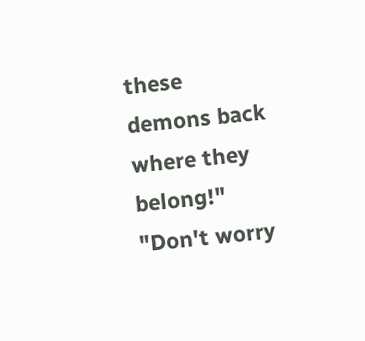these demons back where they belong!"
"Don't worry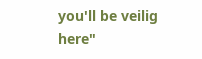you'll be veilig here"